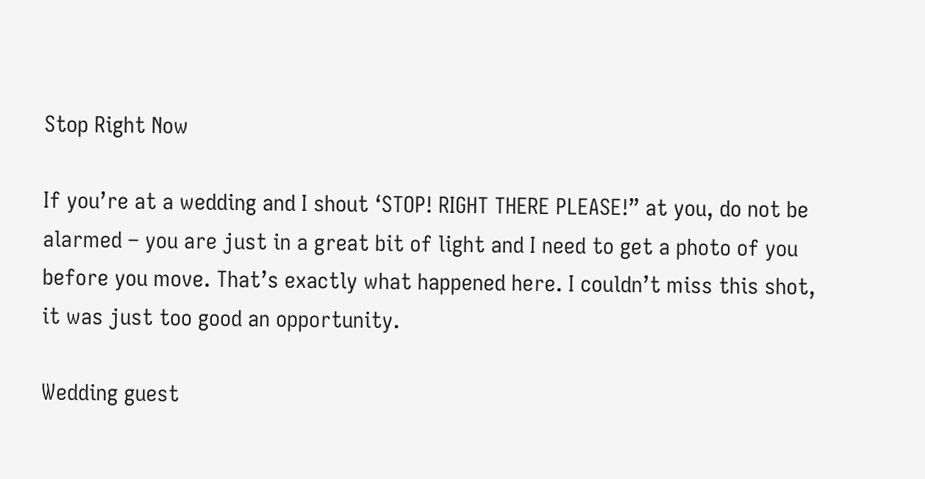Stop Right Now

If you’re at a wedding and I shout ‘STOP! RIGHT THERE PLEASE!” at you, do not be alarmed – you are just in a great bit of light and I need to get a photo of you before you move. That’s exactly what happened here. I couldn’t miss this shot, it was just too good an opportunity.

Wedding guest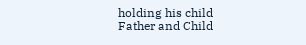holding his child
Father and Child